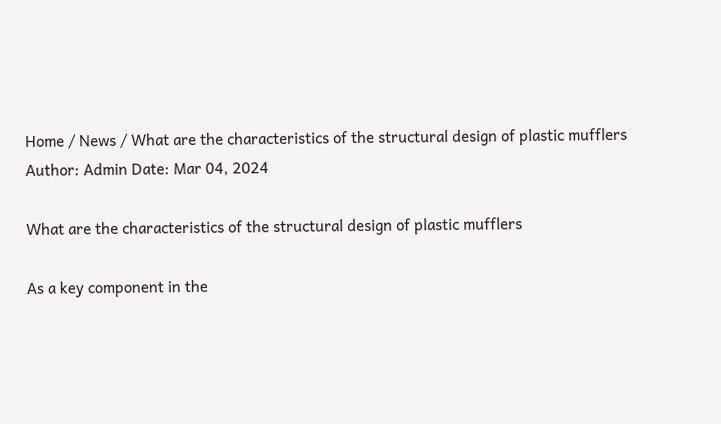Home / News / What are the characteristics of the structural design of plastic mufflers
Author: Admin Date: Mar 04, 2024

What are the characteristics of the structural design of plastic mufflers

As a key component in the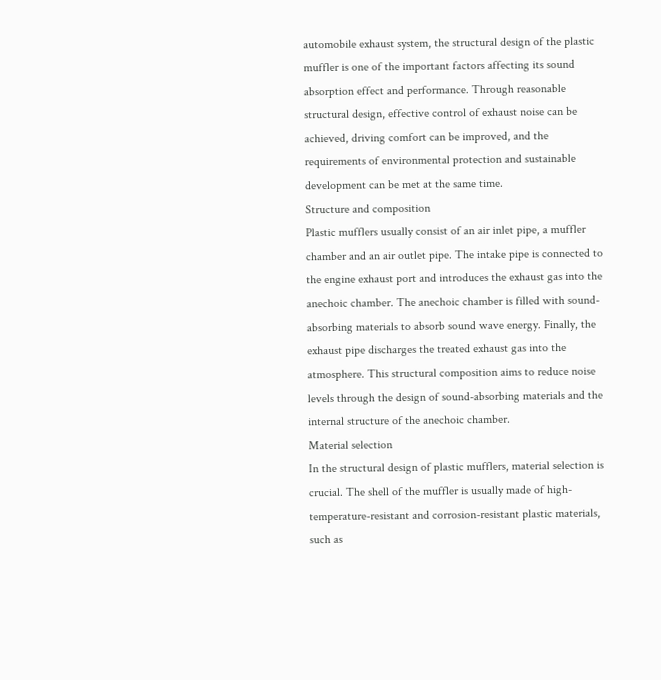automobile exhaust system, the structural design of the plastic muffler is one of the important factors affecting its sound absorption effect and performance. Through reasonable structural design, effective control of exhaust noise can be achieved, driving comfort can be improved, and the requirements of environmental protection and sustainable development can be met at the same time.
Structure and composition
Plastic mufflers usually consist of an air inlet pipe, a muffler chamber and an air outlet pipe. The intake pipe is connected to the engine exhaust port and introduces the exhaust gas into the anechoic chamber. The anechoic chamber is filled with sound-absorbing materials to absorb sound wave energy. Finally, the exhaust pipe discharges the treated exhaust gas into the atmosphere. This structural composition aims to reduce noise levels through the design of sound-absorbing materials and the internal structure of the anechoic chamber.
Material selection
In the structural design of plastic mufflers, material selection is crucial. The shell of the muffler is usually made of high-temperature-resistant and corrosion-resistant plastic materials, such as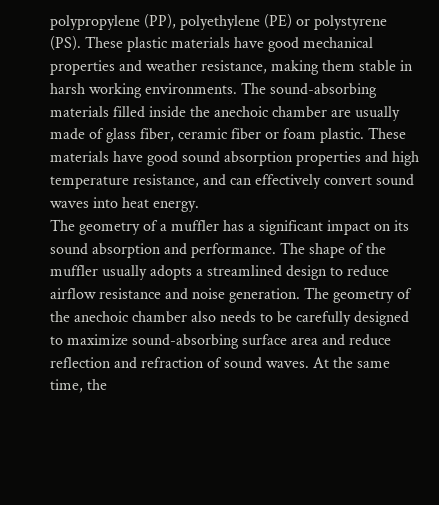polypropylene (PP), polyethylene (PE) or polystyrene (PS). These plastic materials have good mechanical properties and weather resistance, making them stable in harsh working environments. The sound-absorbing materials filled inside the anechoic chamber are usually made of glass fiber, ceramic fiber or foam plastic. These materials have good sound absorption properties and high temperature resistance, and can effectively convert sound waves into heat energy.
The geometry of a muffler has a significant impact on its sound absorption and performance. The shape of the muffler usually adopts a streamlined design to reduce airflow resistance and noise generation. The geometry of the anechoic chamber also needs to be carefully designed to maximize sound-absorbing surface area and reduce reflection and refraction of sound waves. At the same time, the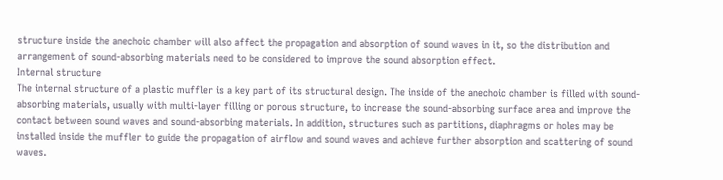structure inside the anechoic chamber will also affect the propagation and absorption of sound waves in it, so the distribution and arrangement of sound-absorbing materials need to be considered to improve the sound absorption effect.
Internal structure
The internal structure of a plastic muffler is a key part of its structural design. The inside of the anechoic chamber is filled with sound-absorbing materials, usually with multi-layer filling or porous structure, to increase the sound-absorbing surface area and improve the contact between sound waves and sound-absorbing materials. In addition, structures such as partitions, diaphragms or holes may be installed inside the muffler to guide the propagation of airflow and sound waves and achieve further absorption and scattering of sound waves.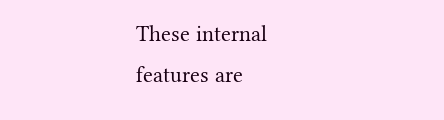These internal features are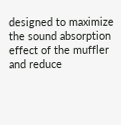designed to maximize the sound absorption effect of the muffler and reduce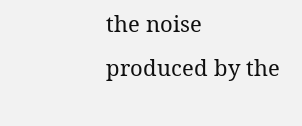the noise produced by the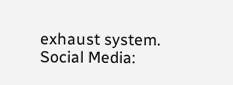exhaust system.
Social Media: